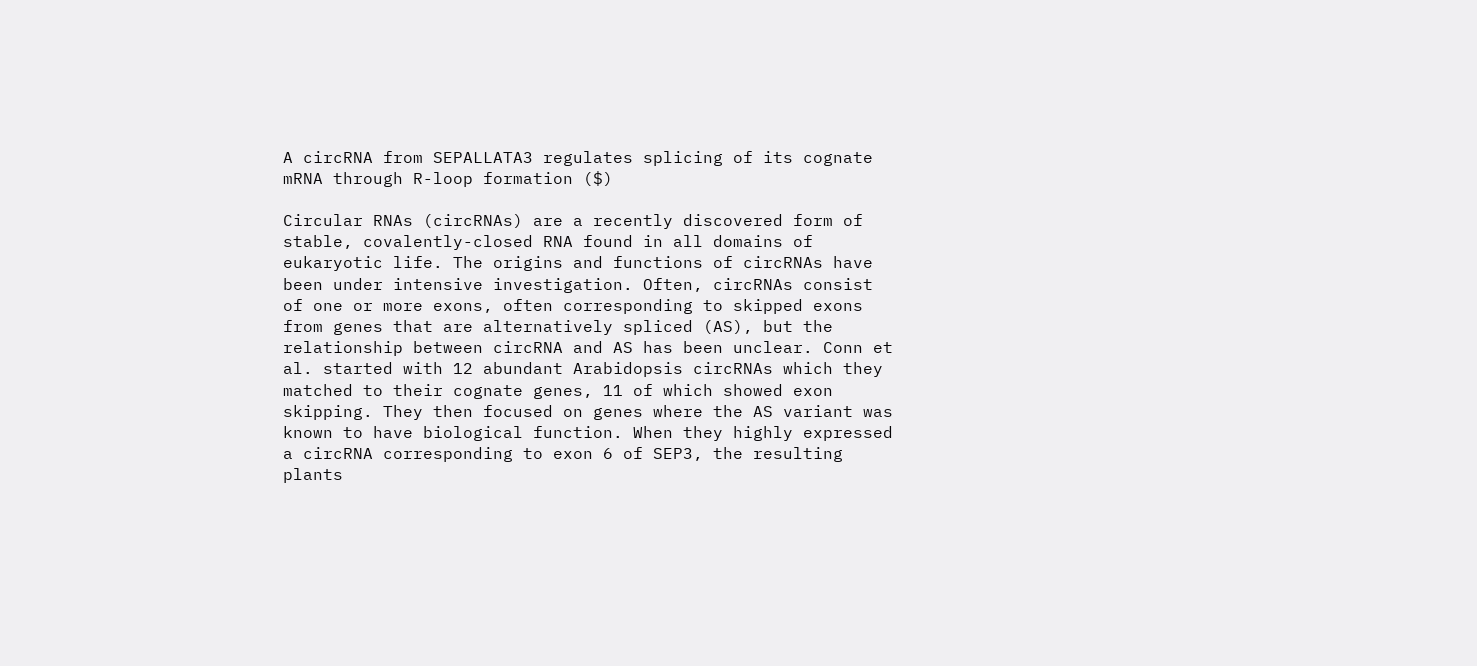A circRNA from SEPALLATA3 regulates splicing of its cognate mRNA through R-loop formation ($)

Circular RNAs (circRNAs) are a recently discovered form of stable, covalently-closed RNA found in all domains of eukaryotic life. The origins and functions of circRNAs have been under intensive investigation. Often, circRNAs consist of one or more exons, often corresponding to skipped exons from genes that are alternatively spliced (AS), but the relationship between circRNA and AS has been unclear. Conn et al. started with 12 abundant Arabidopsis circRNAs which they matched to their cognate genes, 11 of which showed exon skipping. They then focused on genes where the AS variant was known to have biological function. When they highly expressed a circRNA corresponding to exon 6 of SEP3, the resulting plants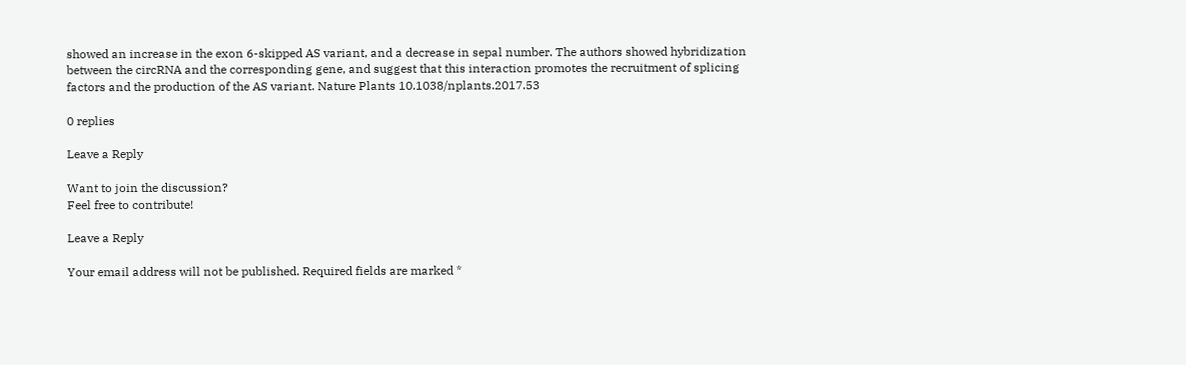showed an increase in the exon 6-skipped AS variant, and a decrease in sepal number. The authors showed hybridization between the circRNA and the corresponding gene, and suggest that this interaction promotes the recruitment of splicing factors and the production of the AS variant. Nature Plants 10.1038/nplants.2017.53

0 replies

Leave a Reply

Want to join the discussion?
Feel free to contribute!

Leave a Reply

Your email address will not be published. Required fields are marked *